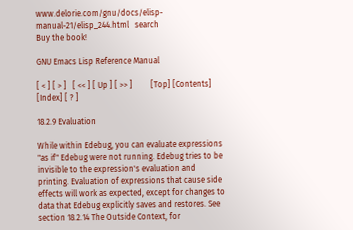www.delorie.com/gnu/docs/elisp-manual-21/elisp_244.html   search
Buy the book!

GNU Emacs Lisp Reference Manual

[ < ] [ > ]   [ << ] [ Up ] [ >> ]         [Top] [Contents] [Index] [ ? ]

18.2.9 Evaluation

While within Edebug, you can evaluate expressions "as if" Edebug were not running. Edebug tries to be invisible to the expression's evaluation and printing. Evaluation of expressions that cause side effects will work as expected, except for changes to data that Edebug explicitly saves and restores. See section 18.2.14 The Outside Context, for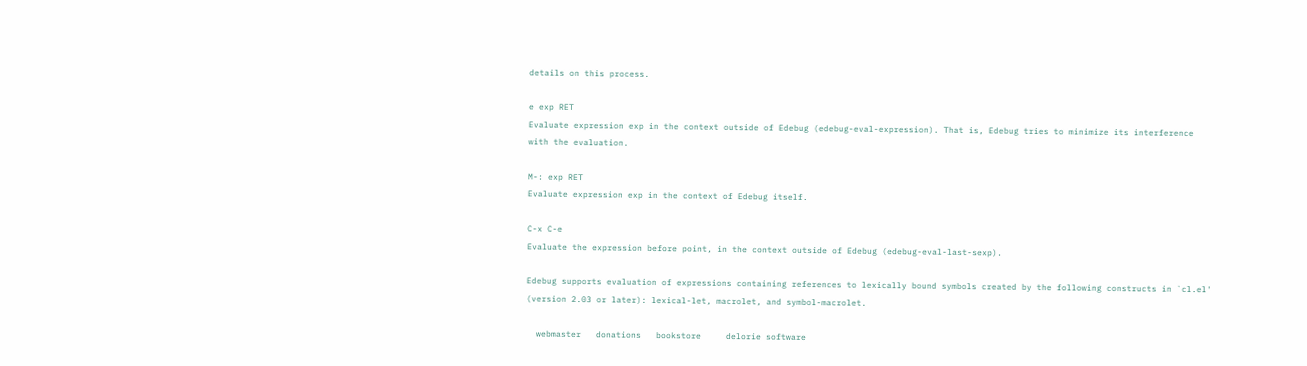details on this process.

e exp RET
Evaluate expression exp in the context outside of Edebug (edebug-eval-expression). That is, Edebug tries to minimize its interference with the evaluation.

M-: exp RET
Evaluate expression exp in the context of Edebug itself.

C-x C-e
Evaluate the expression before point, in the context outside of Edebug (edebug-eval-last-sexp).

Edebug supports evaluation of expressions containing references to lexically bound symbols created by the following constructs in `cl.el' (version 2.03 or later): lexical-let, macrolet, and symbol-macrolet.

  webmaster   donations   bookstore     delorie software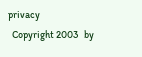privacy
  Copyright 2003   by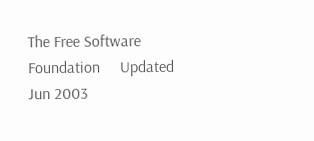The Free Software Foundation     Updated Jun 2003